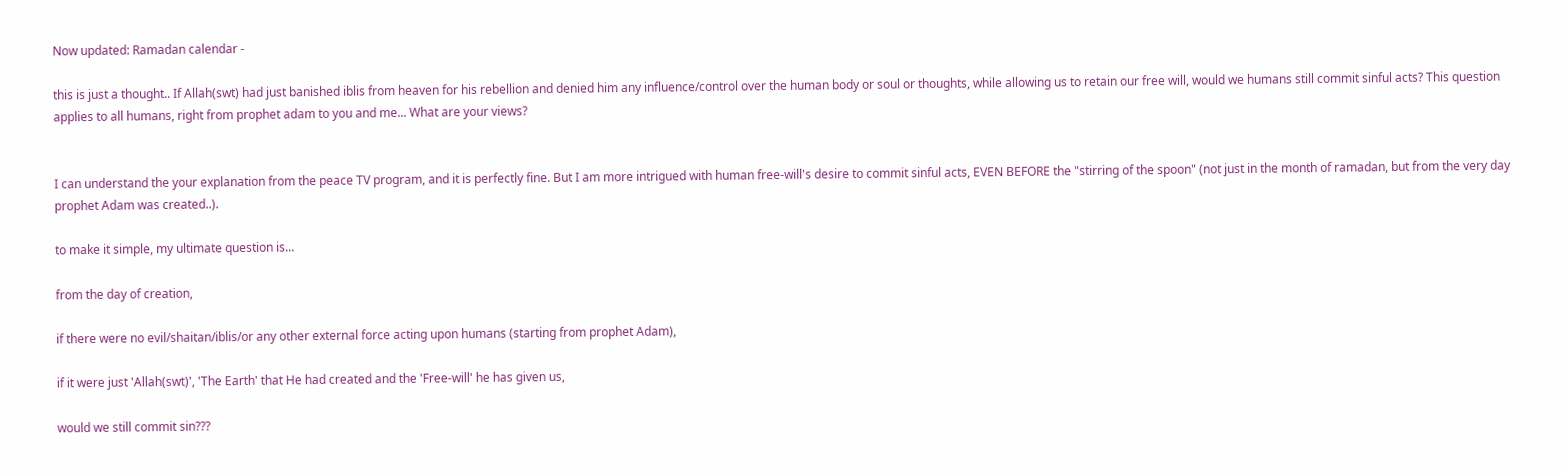Now updated: Ramadan calendar -

this is just a thought.. If Allah(swt) had just banished iblis from heaven for his rebellion and denied him any influence/control over the human body or soul or thoughts, while allowing us to retain our free will, would we humans still commit sinful acts? This question applies to all humans, right from prophet adam to you and me... What are your views?


I can understand the your explanation from the peace TV program, and it is perfectly fine. But I am more intrigued with human free-will's desire to commit sinful acts, EVEN BEFORE the "stirring of the spoon" (not just in the month of ramadan, but from the very day prophet Adam was created..).

to make it simple, my ultimate question is...

from the day of creation,

if there were no evil/shaitan/iblis/or any other external force acting upon humans (starting from prophet Adam),

if it were just 'Allah(swt)', 'The Earth' that He had created and the 'Free-will' he has given us,

would we still commit sin???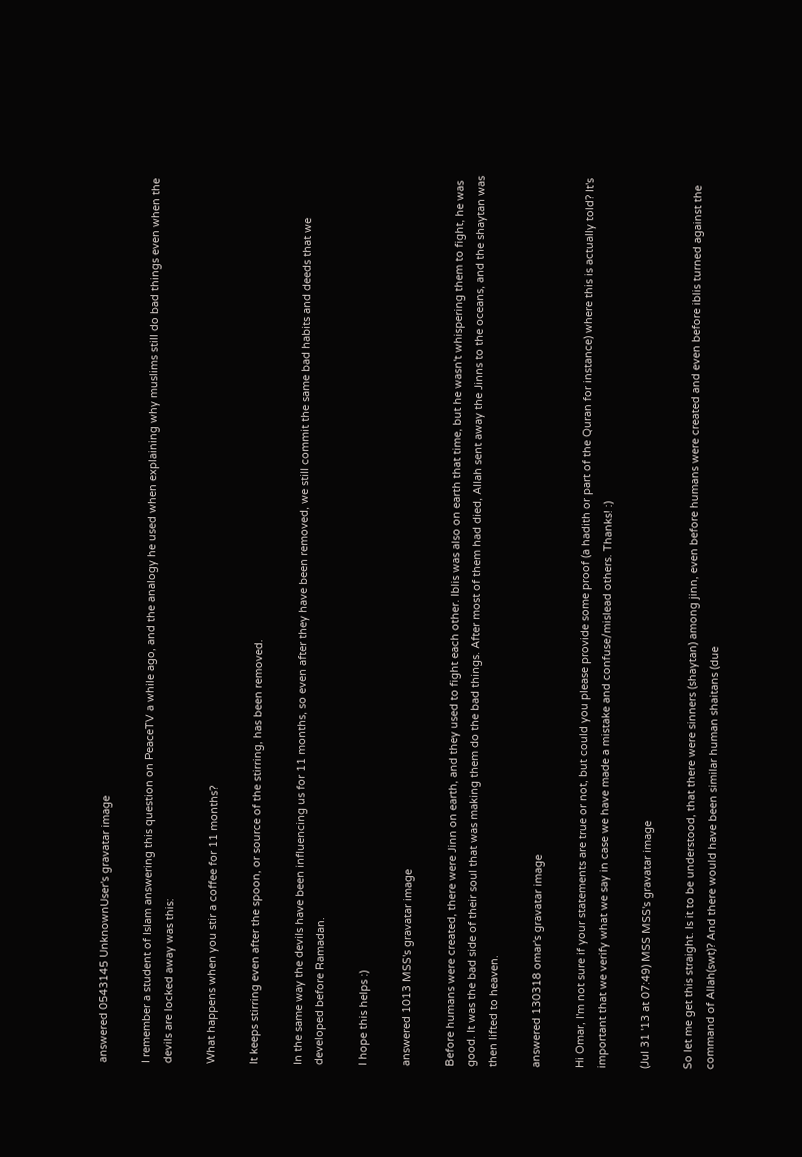answered 0543145 UnknownUser's gravatar image

I remember a student of Islam answering this question on PeaceTV a while ago, and the analogy he used when explaining why muslims still do bad things even when the devils are locked away was this:

What happens when you stir a coffee for 11 months?

It keeps stirring even after the spoon, or source of the stirring, has been removed.

In the same way the devils have been influencing us for 11 months, so even after they have been removed, we still commit the same bad habits and deeds that we developed before Ramadan.

I hope this helps :)

answered 1013 MSS's gravatar image

Before humans were created, there were Jinn on earth, and they used to fight each other. Iblis was also on earth that time, but he wasn't whispering them to fight, he was good. It was the bad side of their soul that was making them do the bad things. After most of them had died, Allah sent away the Jinns to the oceans, and the shaytan was then lifted to heaven.

answered 130318 omar's gravatar image

Hi Omar, I'm not sure if your statements are true or not, but could you please provide some proof (a hadith or part of the Quran for instance) where this is actually told? It's important that we verify what we say in case we have made a mistake and confuse/mislead others. Thanks! :)

(Jul 31 '13 at 07:49) MSS MSS's gravatar image

So let me get this straight. Is it to be understood, that there were sinners (shaytan) among jinn, even before humans were created and even before iblis turned against the command of Allah(swt)? And there would have been similar human shaitans (due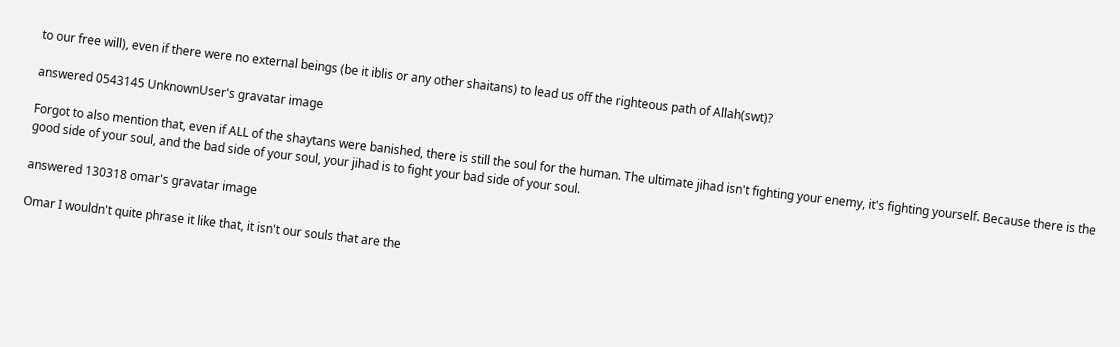to our free will), even if there were no external beings (be it iblis or any other shaitans) to lead us off the righteous path of Allah(swt)?

answered 0543145 UnknownUser's gravatar image

Forgot to also mention that, even if ALL of the shaytans were banished, there is still the soul for the human. The ultimate jihad isn't fighting your enemy, it's fighting yourself. Because there is the good side of your soul, and the bad side of your soul, your jihad is to fight your bad side of your soul.

answered 130318 omar's gravatar image

Omar I wouldn't quite phrase it like that, it isn't our souls that are the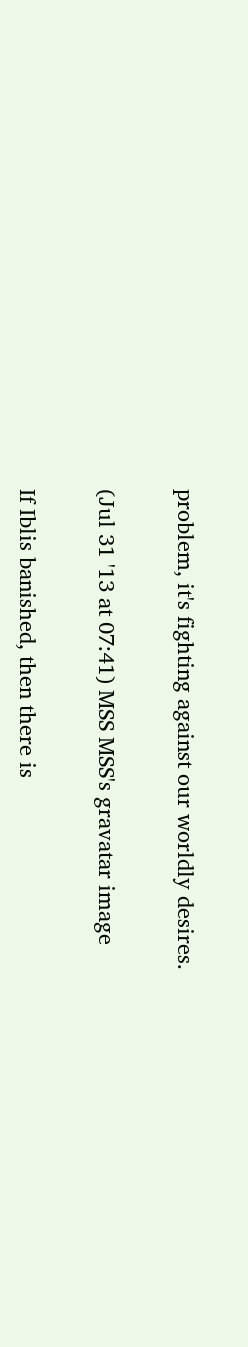problem, it's fighting against our worldly desires.

(Jul 31 '13 at 07:41) MSS MSS's gravatar image

If Iblis banished, then there is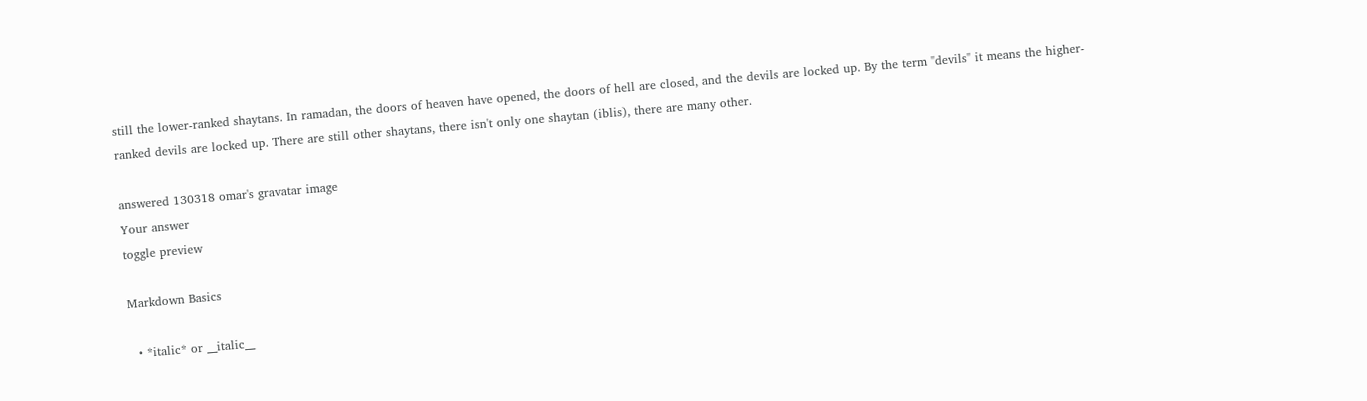still the lower-ranked shaytans. In ramadan, the doors of heaven have opened, the doors of hell are closed, and the devils are locked up. By the term "devils" it means the higher-ranked devils are locked up. There are still other shaytans, there isn't only one shaytan (iblis), there are many other.

answered 130318 omar's gravatar image
Your answer
toggle preview

Markdown Basics

  • *italic* or __italic__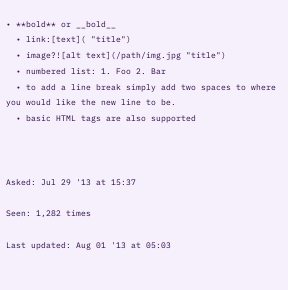• **bold** or __bold__
  • link:[text]( "title")
  • image?![alt text](/path/img.jpg "title")
  • numbered list: 1. Foo 2. Bar
  • to add a line break simply add two spaces to where you would like the new line to be.
  • basic HTML tags are also supported



Asked: Jul 29 '13 at 15:37

Seen: 1,282 times

Last updated: Aug 01 '13 at 05:03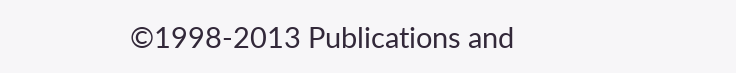©1998-2013 Publications and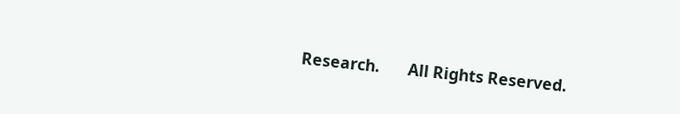Research.       All Rights Reserved.